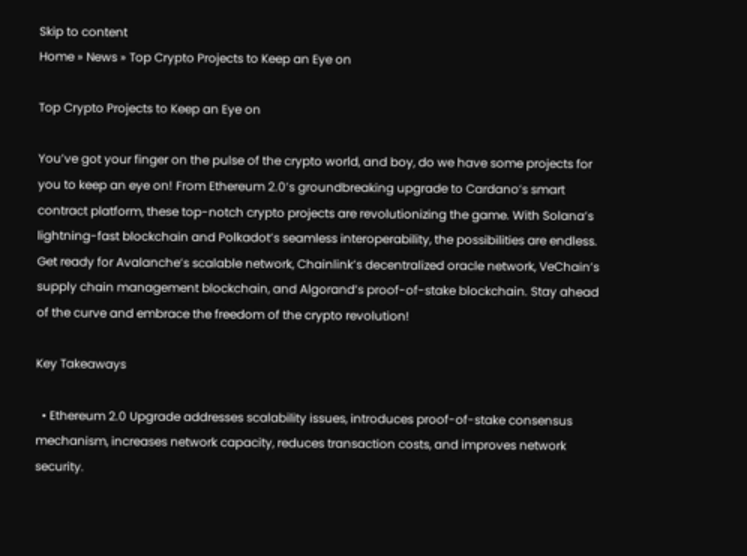Skip to content
Home » News » Top Crypto Projects to Keep an Eye on

Top Crypto Projects to Keep an Eye on

You’ve got your finger on the pulse of the crypto world, and boy, do we have some projects for you to keep an eye on! From Ethereum 2.0’s groundbreaking upgrade to Cardano’s smart contract platform, these top-notch crypto projects are revolutionizing the game. With Solana’s lightning-fast blockchain and Polkadot’s seamless interoperability, the possibilities are endless. Get ready for Avalanche’s scalable network, Chainlink’s decentralized oracle network, VeChain’s supply chain management blockchain, and Algorand’s proof-of-stake blockchain. Stay ahead of the curve and embrace the freedom of the crypto revolution!

Key Takeaways

  • Ethereum 2.0 Upgrade addresses scalability issues, introduces proof-of-stake consensus mechanism, increases network capacity, reduces transaction costs, and improves network security.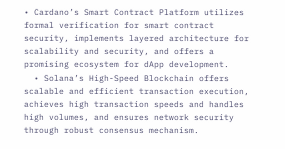• Cardano’s Smart Contract Platform utilizes formal verification for smart contract security, implements layered architecture for scalability and security, and offers a promising ecosystem for dApp development.
  • Solana’s High-Speed Blockchain offers scalable and efficient transaction execution, achieves high transaction speeds and handles high volumes, and ensures network security through robust consensus mechanism.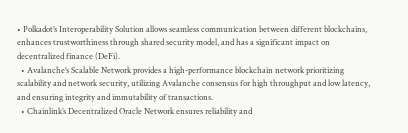• Polkadot’s Interoperability Solution allows seamless communication between different blockchains, enhances trustworthiness through shared security model, and has a significant impact on decentralized finance (DeFi).
  • Avalanche’s Scalable Network provides a high-performance blockchain network prioritizing scalability and network security, utilizing Avalanche consensus for high throughput and low latency, and ensuring integrity and immutability of transactions.
  • Chainlink’s Decentralized Oracle Network ensures reliability and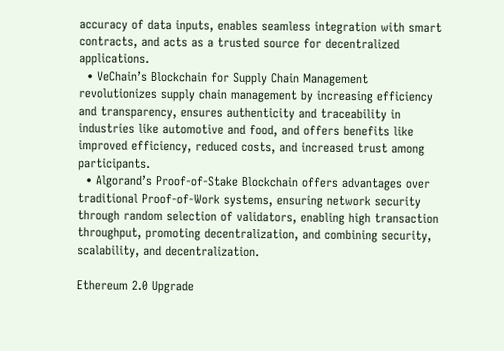accuracy of data inputs, enables seamless integration with smart contracts, and acts as a trusted source for decentralized applications.
  • VeChain’s Blockchain for Supply Chain Management revolutionizes supply chain management by increasing efficiency and transparency, ensures authenticity and traceability in industries like automotive and food, and offers benefits like improved efficiency, reduced costs, and increased trust among participants.
  • Algorand’s Proof-of-Stake Blockchain offers advantages over traditional Proof-of-Work systems, ensuring network security through random selection of validators, enabling high transaction throughput, promoting decentralization, and combining security, scalability, and decentralization.

Ethereum 2.0 Upgrade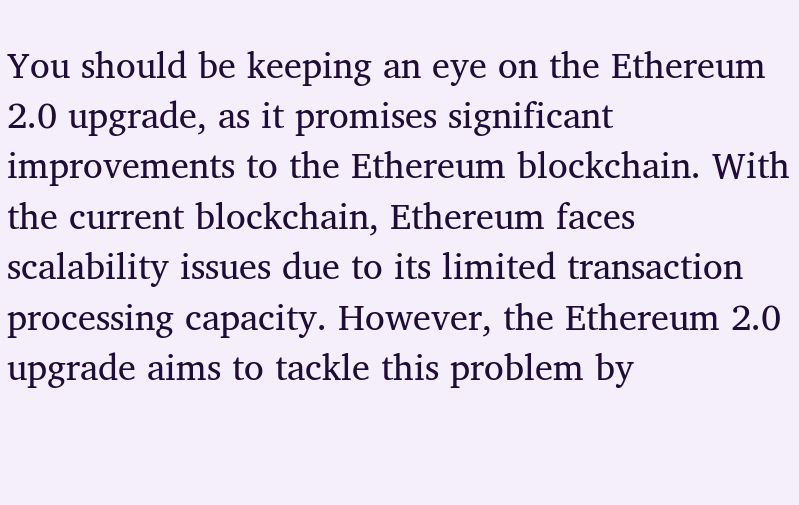You should be keeping an eye on the Ethereum 2.0 upgrade, as it promises significant improvements to the Ethereum blockchain. With the current blockchain, Ethereum faces scalability issues due to its limited transaction processing capacity. However, the Ethereum 2.0 upgrade aims to tackle this problem by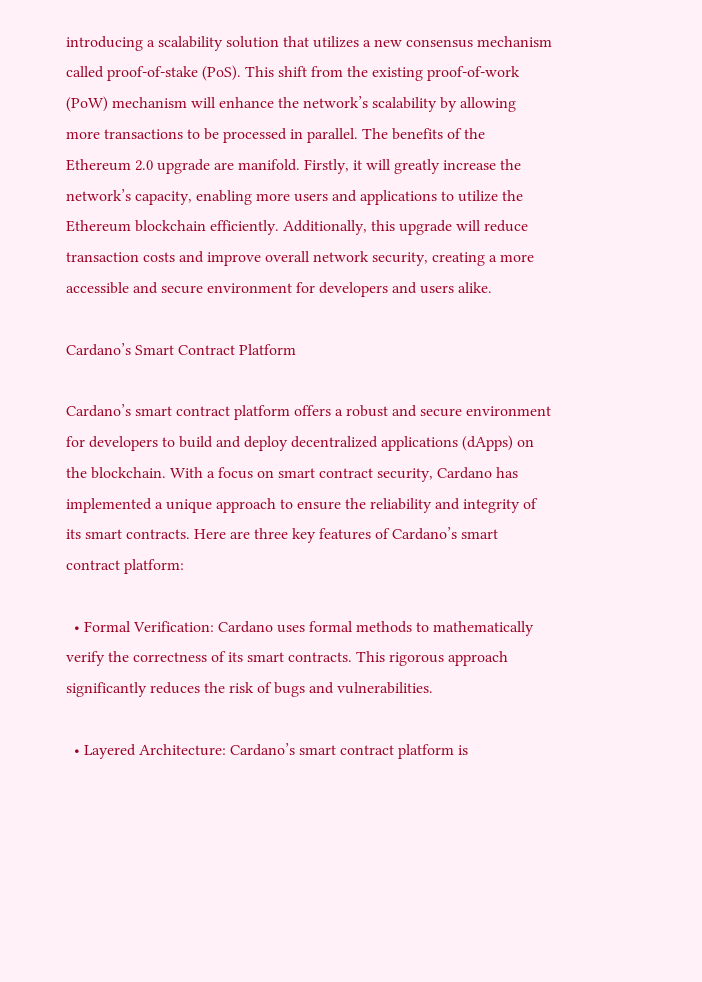introducing a scalability solution that utilizes a new consensus mechanism called proof-of-stake (PoS). This shift from the existing proof-of-work (PoW) mechanism will enhance the network’s scalability by allowing more transactions to be processed in parallel. The benefits of the Ethereum 2.0 upgrade are manifold. Firstly, it will greatly increase the network’s capacity, enabling more users and applications to utilize the Ethereum blockchain efficiently. Additionally, this upgrade will reduce transaction costs and improve overall network security, creating a more accessible and secure environment for developers and users alike.

Cardano’s Smart Contract Platform

Cardano’s smart contract platform offers a robust and secure environment for developers to build and deploy decentralized applications (dApps) on the blockchain. With a focus on smart contract security, Cardano has implemented a unique approach to ensure the reliability and integrity of its smart contracts. Here are three key features of Cardano’s smart contract platform:

  • Formal Verification: Cardano uses formal methods to mathematically verify the correctness of its smart contracts. This rigorous approach significantly reduces the risk of bugs and vulnerabilities.

  • Layered Architecture: Cardano’s smart contract platform is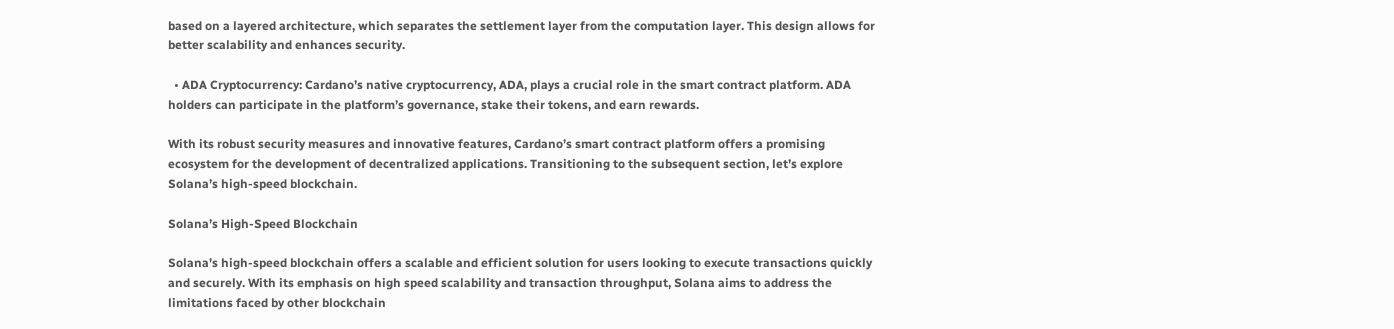based on a layered architecture, which separates the settlement layer from the computation layer. This design allows for better scalability and enhances security.

  • ADA Cryptocurrency: Cardano’s native cryptocurrency, ADA, plays a crucial role in the smart contract platform. ADA holders can participate in the platform’s governance, stake their tokens, and earn rewards.

With its robust security measures and innovative features, Cardano’s smart contract platform offers a promising ecosystem for the development of decentralized applications. Transitioning to the subsequent section, let’s explore Solana’s high-speed blockchain.

Solana’s High-Speed Blockchain

Solana’s high-speed blockchain offers a scalable and efficient solution for users looking to execute transactions quickly and securely. With its emphasis on high speed scalability and transaction throughput, Solana aims to address the limitations faced by other blockchain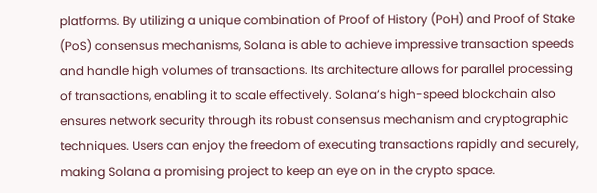platforms. By utilizing a unique combination of Proof of History (PoH) and Proof of Stake (PoS) consensus mechanisms, Solana is able to achieve impressive transaction speeds and handle high volumes of transactions. Its architecture allows for parallel processing of transactions, enabling it to scale effectively. Solana’s high-speed blockchain also ensures network security through its robust consensus mechanism and cryptographic techniques. Users can enjoy the freedom of executing transactions rapidly and securely, making Solana a promising project to keep an eye on in the crypto space.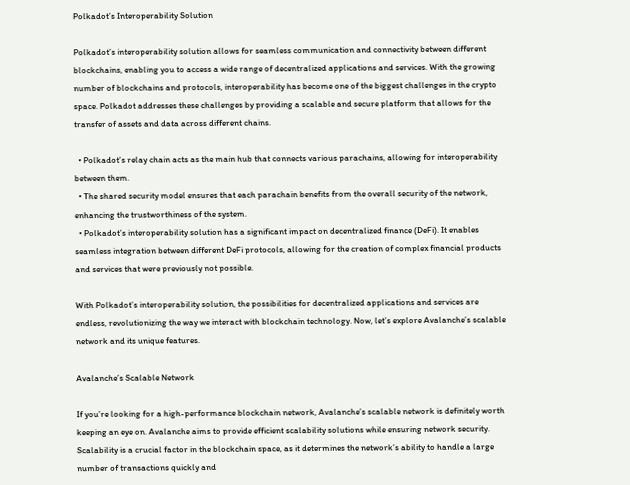Polkadot’s Interoperability Solution

Polkadot’s interoperability solution allows for seamless communication and connectivity between different blockchains, enabling you to access a wide range of decentralized applications and services. With the growing number of blockchains and protocols, interoperability has become one of the biggest challenges in the crypto space. Polkadot addresses these challenges by providing a scalable and secure platform that allows for the transfer of assets and data across different chains.

  • Polkadot’s relay chain acts as the main hub that connects various parachains, allowing for interoperability between them.
  • The shared security model ensures that each parachain benefits from the overall security of the network, enhancing the trustworthiness of the system.
  • Polkadot’s interoperability solution has a significant impact on decentralized finance (DeFi). It enables seamless integration between different DeFi protocols, allowing for the creation of complex financial products and services that were previously not possible.

With Polkadot’s interoperability solution, the possibilities for decentralized applications and services are endless, revolutionizing the way we interact with blockchain technology. Now, let’s explore Avalanche’s scalable network and its unique features.

Avalanche’s Scalable Network

If you’re looking for a high-performance blockchain network, Avalanche’s scalable network is definitely worth keeping an eye on. Avalanche aims to provide efficient scalability solutions while ensuring network security. Scalability is a crucial factor in the blockchain space, as it determines the network’s ability to handle a large number of transactions quickly and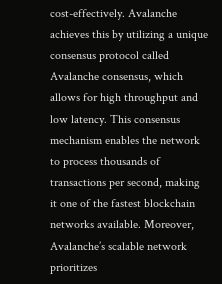cost-effectively. Avalanche achieves this by utilizing a unique consensus protocol called Avalanche consensus, which allows for high throughput and low latency. This consensus mechanism enables the network to process thousands of transactions per second, making it one of the fastest blockchain networks available. Moreover, Avalanche’s scalable network prioritizes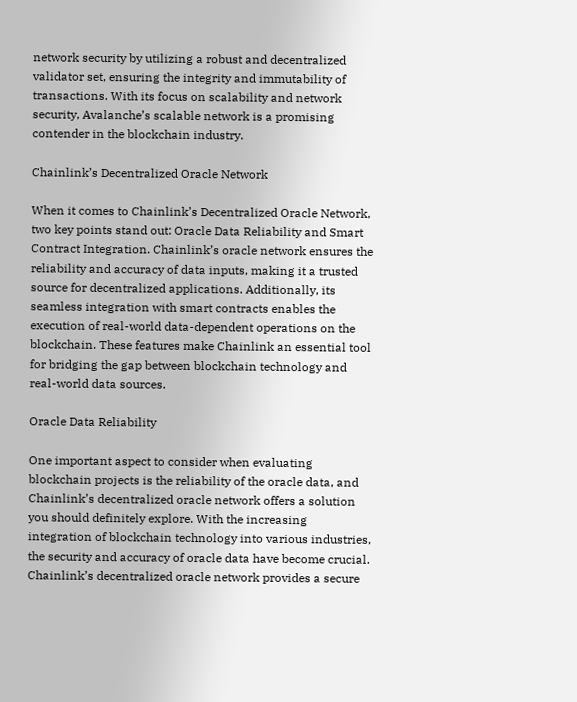network security by utilizing a robust and decentralized validator set, ensuring the integrity and immutability of transactions. With its focus on scalability and network security, Avalanche’s scalable network is a promising contender in the blockchain industry.

Chainlink’s Decentralized Oracle Network

When it comes to Chainlink’s Decentralized Oracle Network, two key points stand out: Oracle Data Reliability and Smart Contract Integration. Chainlink’s oracle network ensures the reliability and accuracy of data inputs, making it a trusted source for decentralized applications. Additionally, its seamless integration with smart contracts enables the execution of real-world data-dependent operations on the blockchain. These features make Chainlink an essential tool for bridging the gap between blockchain technology and real-world data sources.

Oracle Data Reliability

One important aspect to consider when evaluating blockchain projects is the reliability of the oracle data, and Chainlink’s decentralized oracle network offers a solution you should definitely explore. With the increasing integration of blockchain technology into various industries, the security and accuracy of oracle data have become crucial. Chainlink’s decentralized oracle network provides a secure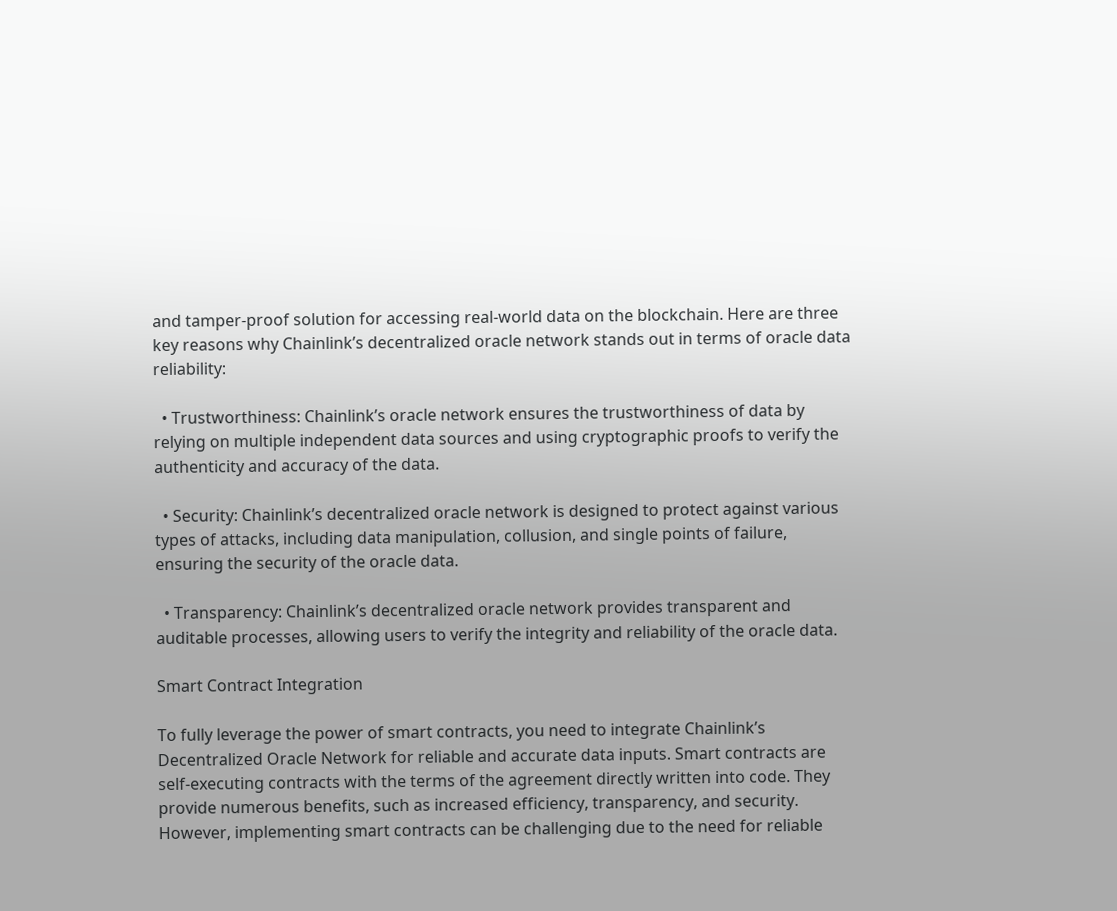and tamper-proof solution for accessing real-world data on the blockchain. Here are three key reasons why Chainlink’s decentralized oracle network stands out in terms of oracle data reliability:

  • Trustworthiness: Chainlink’s oracle network ensures the trustworthiness of data by relying on multiple independent data sources and using cryptographic proofs to verify the authenticity and accuracy of the data.

  • Security: Chainlink’s decentralized oracle network is designed to protect against various types of attacks, including data manipulation, collusion, and single points of failure, ensuring the security of the oracle data.

  • Transparency: Chainlink’s decentralized oracle network provides transparent and auditable processes, allowing users to verify the integrity and reliability of the oracle data.

Smart Contract Integration

To fully leverage the power of smart contracts, you need to integrate Chainlink’s Decentralized Oracle Network for reliable and accurate data inputs. Smart contracts are self-executing contracts with the terms of the agreement directly written into code. They provide numerous benefits, such as increased efficiency, transparency, and security. However, implementing smart contracts can be challenging due to the need for reliable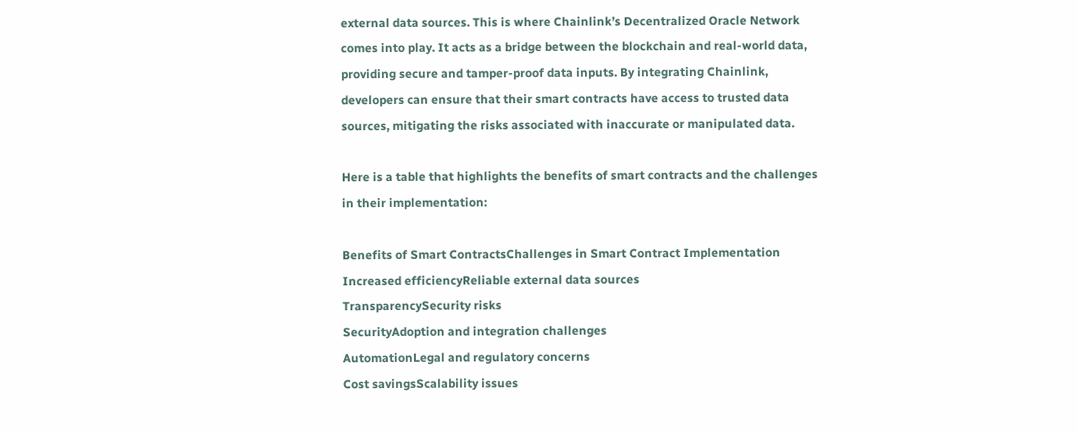external data sources. This is where Chainlink’s Decentralized Oracle Network comes into play. It acts as a bridge between the blockchain and real-world data, providing secure and tamper-proof data inputs. By integrating Chainlink, developers can ensure that their smart contracts have access to trusted data sources, mitigating the risks associated with inaccurate or manipulated data.

Here is a table that highlights the benefits of smart contracts and the challenges in their implementation:

Benefits of Smart ContractsChallenges in Smart Contract Implementation
Increased efficiencyReliable external data sources
TransparencySecurity risks
SecurityAdoption and integration challenges
AutomationLegal and regulatory concerns
Cost savingsScalability issues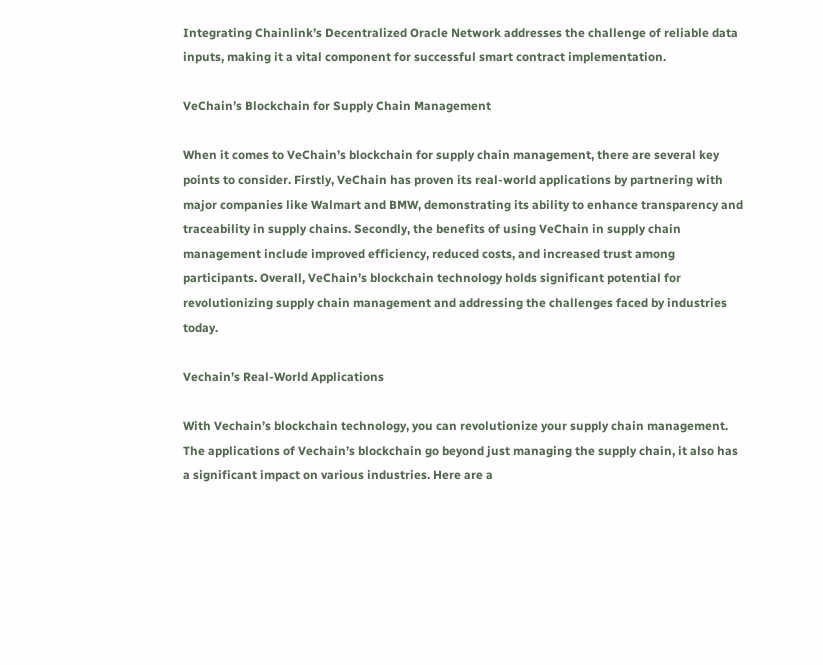Integrating Chainlink’s Decentralized Oracle Network addresses the challenge of reliable data inputs, making it a vital component for successful smart contract implementation.

VeChain’s Blockchain for Supply Chain Management

When it comes to VeChain’s blockchain for supply chain management, there are several key points to consider. Firstly, VeChain has proven its real-world applications by partnering with major companies like Walmart and BMW, demonstrating its ability to enhance transparency and traceability in supply chains. Secondly, the benefits of using VeChain in supply chain management include improved efficiency, reduced costs, and increased trust among participants. Overall, VeChain’s blockchain technology holds significant potential for revolutionizing supply chain management and addressing the challenges faced by industries today.

Vechain’s Real-World Applications

With Vechain’s blockchain technology, you can revolutionize your supply chain management. The applications of Vechain’s blockchain go beyond just managing the supply chain, it also has a significant impact on various industries. Here are a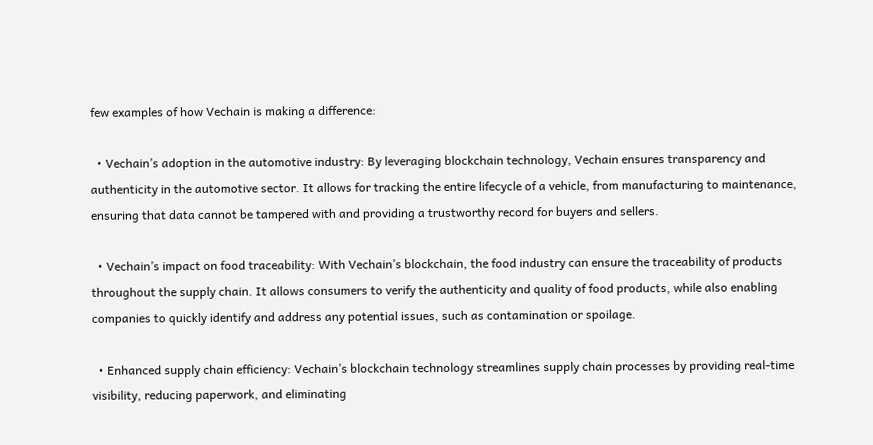few examples of how Vechain is making a difference:

  • Vechain’s adoption in the automotive industry: By leveraging blockchain technology, Vechain ensures transparency and authenticity in the automotive sector. It allows for tracking the entire lifecycle of a vehicle, from manufacturing to maintenance, ensuring that data cannot be tampered with and providing a trustworthy record for buyers and sellers.

  • Vechain’s impact on food traceability: With Vechain’s blockchain, the food industry can ensure the traceability of products throughout the supply chain. It allows consumers to verify the authenticity and quality of food products, while also enabling companies to quickly identify and address any potential issues, such as contamination or spoilage.

  • Enhanced supply chain efficiency: Vechain’s blockchain technology streamlines supply chain processes by providing real-time visibility, reducing paperwork, and eliminating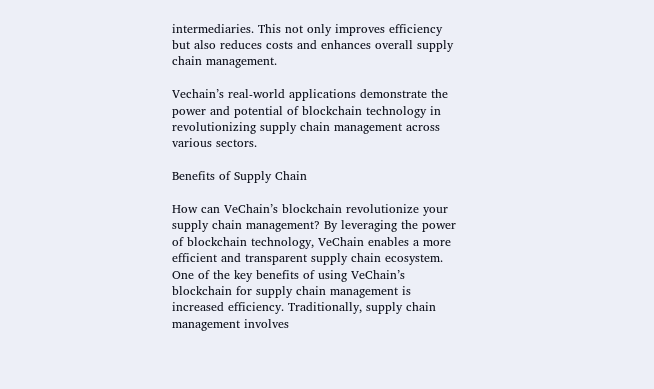intermediaries. This not only improves efficiency but also reduces costs and enhances overall supply chain management.

Vechain’s real-world applications demonstrate the power and potential of blockchain technology in revolutionizing supply chain management across various sectors.

Benefits of Supply Chain

How can VeChain’s blockchain revolutionize your supply chain management? By leveraging the power of blockchain technology, VeChain enables a more efficient and transparent supply chain ecosystem. One of the key benefits of using VeChain’s blockchain for supply chain management is increased efficiency. Traditionally, supply chain management involves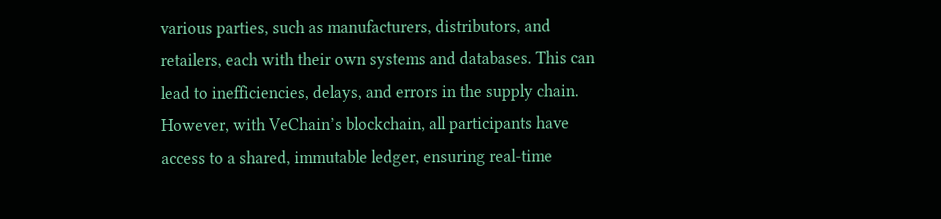various parties, such as manufacturers, distributors, and retailers, each with their own systems and databases. This can lead to inefficiencies, delays, and errors in the supply chain. However, with VeChain’s blockchain, all participants have access to a shared, immutable ledger, ensuring real-time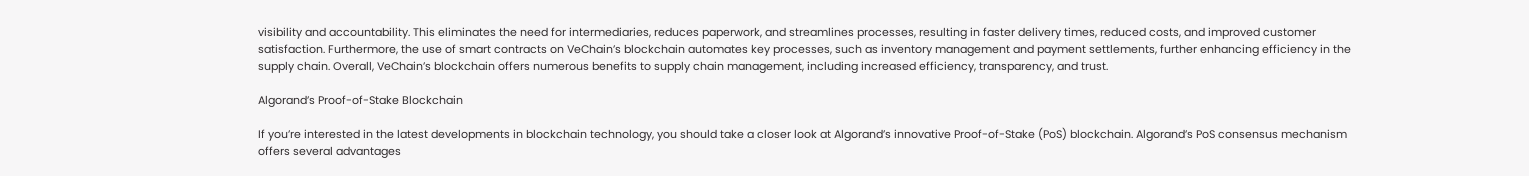visibility and accountability. This eliminates the need for intermediaries, reduces paperwork, and streamlines processes, resulting in faster delivery times, reduced costs, and improved customer satisfaction. Furthermore, the use of smart contracts on VeChain’s blockchain automates key processes, such as inventory management and payment settlements, further enhancing efficiency in the supply chain. Overall, VeChain’s blockchain offers numerous benefits to supply chain management, including increased efficiency, transparency, and trust.

Algorand’s Proof-of-Stake Blockchain

If you’re interested in the latest developments in blockchain technology, you should take a closer look at Algorand’s innovative Proof-of-Stake (PoS) blockchain. Algorand’s PoS consensus mechanism offers several advantages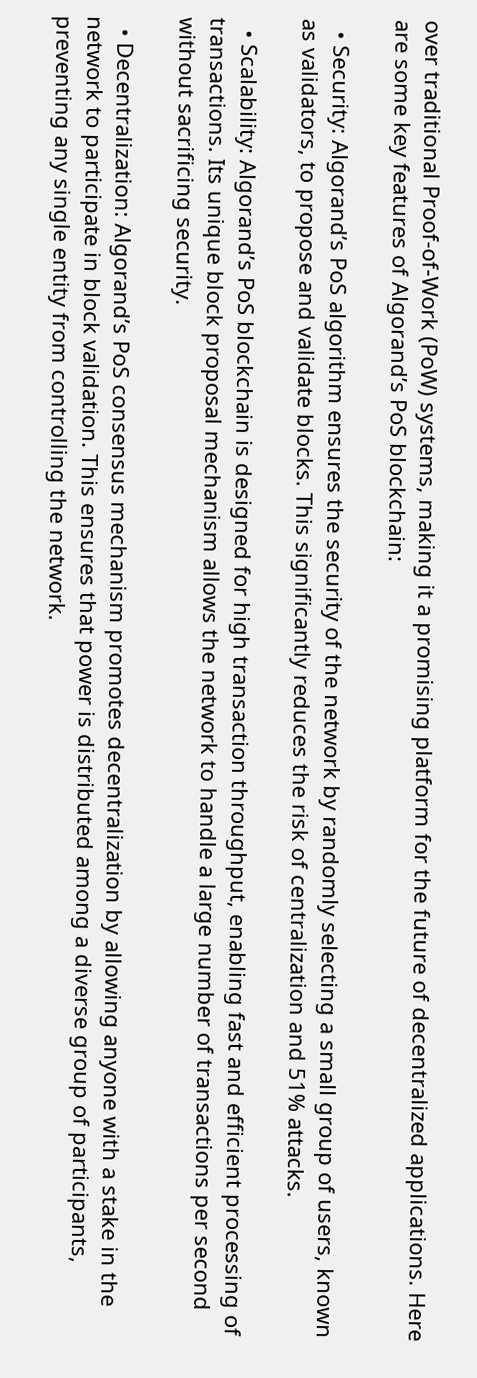over traditional Proof-of-Work (PoW) systems, making it a promising platform for the future of decentralized applications. Here are some key features of Algorand’s PoS blockchain:

  • Security: Algorand’s PoS algorithm ensures the security of the network by randomly selecting a small group of users, known as validators, to propose and validate blocks. This significantly reduces the risk of centralization and 51% attacks.

  • Scalability: Algorand’s PoS blockchain is designed for high transaction throughput, enabling fast and efficient processing of transactions. Its unique block proposal mechanism allows the network to handle a large number of transactions per second without sacrificing security.

  • Decentralization: Algorand’s PoS consensus mechanism promotes decentralization by allowing anyone with a stake in the network to participate in block validation. This ensures that power is distributed among a diverse group of participants, preventing any single entity from controlling the network.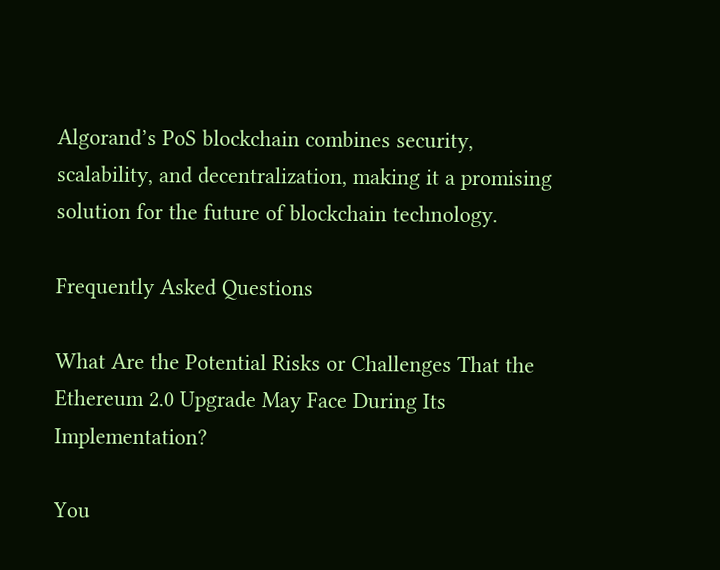Algorand’s PoS blockchain combines security, scalability, and decentralization, making it a promising solution for the future of blockchain technology.

Frequently Asked Questions

What Are the Potential Risks or Challenges That the Ethereum 2.0 Upgrade May Face During Its Implementation?

You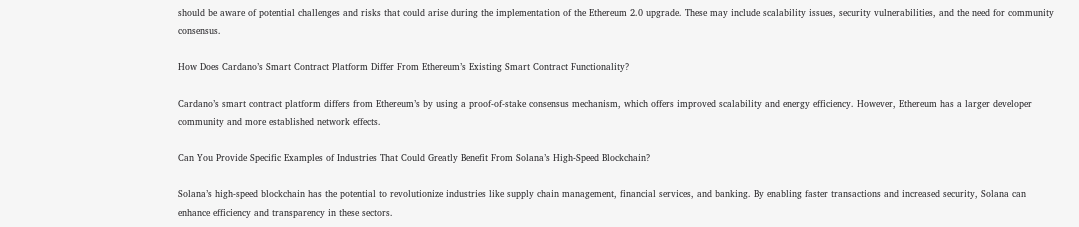should be aware of potential challenges and risks that could arise during the implementation of the Ethereum 2.0 upgrade. These may include scalability issues, security vulnerabilities, and the need for community consensus.

How Does Cardano’s Smart Contract Platform Differ From Ethereum’s Existing Smart Contract Functionality?

Cardano’s smart contract platform differs from Ethereum’s by using a proof-of-stake consensus mechanism, which offers improved scalability and energy efficiency. However, Ethereum has a larger developer community and more established network effects.

Can You Provide Specific Examples of Industries That Could Greatly Benefit From Solana’s High-Speed Blockchain?

Solana’s high-speed blockchain has the potential to revolutionize industries like supply chain management, financial services, and banking. By enabling faster transactions and increased security, Solana can enhance efficiency and transparency in these sectors.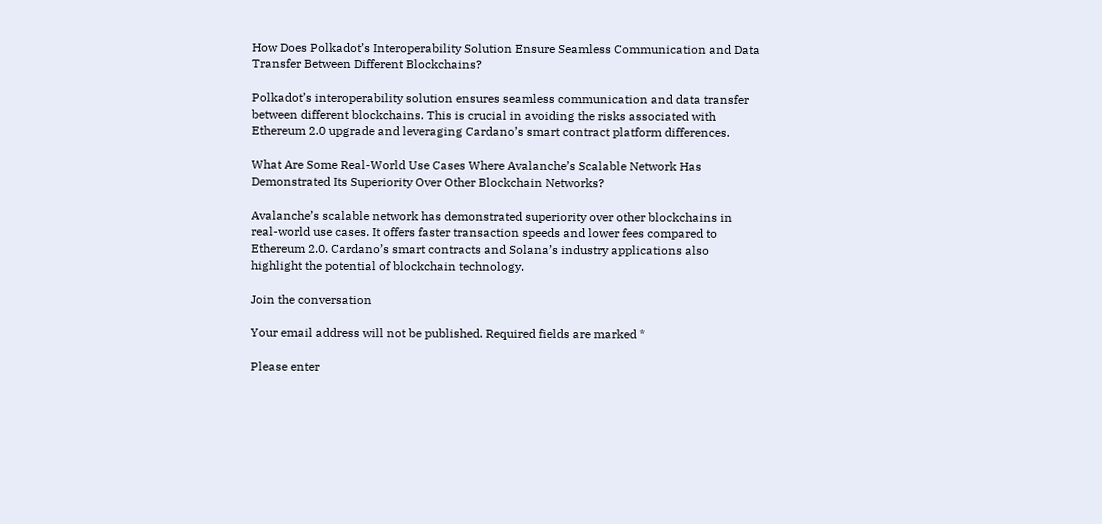How Does Polkadot’s Interoperability Solution Ensure Seamless Communication and Data Transfer Between Different Blockchains?

Polkadot’s interoperability solution ensures seamless communication and data transfer between different blockchains. This is crucial in avoiding the risks associated with Ethereum 2.0 upgrade and leveraging Cardano’s smart contract platform differences.

What Are Some Real-World Use Cases Where Avalanche’s Scalable Network Has Demonstrated Its Superiority Over Other Blockchain Networks?

Avalanche’s scalable network has demonstrated superiority over other blockchains in real-world use cases. It offers faster transaction speeds and lower fees compared to Ethereum 2.0. Cardano’s smart contracts and Solana’s industry applications also highlight the potential of blockchain technology.

Join the conversation

Your email address will not be published. Required fields are marked *

Please enter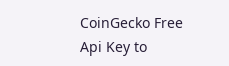CoinGecko Free Api Key to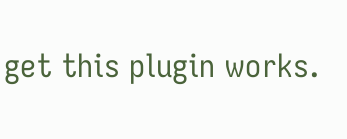get this plugin works.